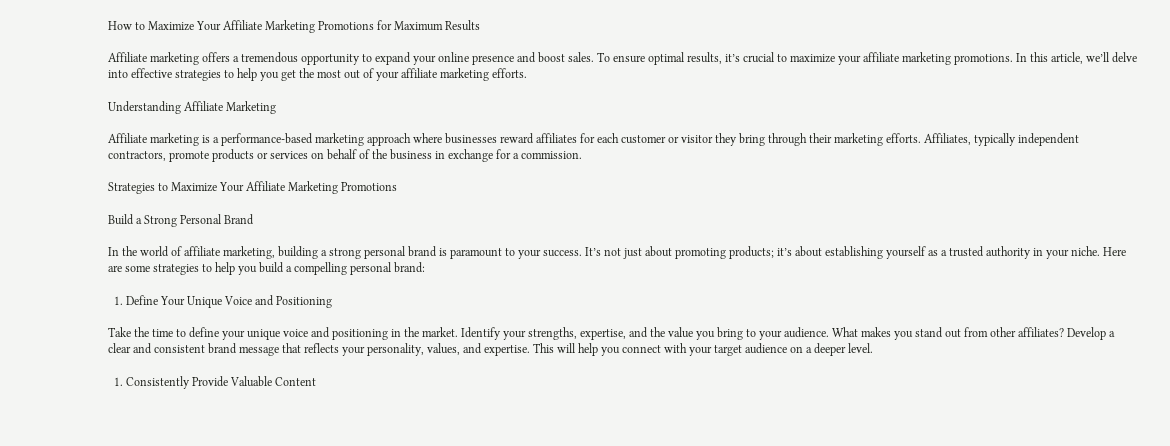How to Maximize Your Affiliate Marketing Promotions for Maximum Results

Affiliate marketing offers a tremendous opportunity to expand your online presence and boost sales. To ensure optimal results, it’s crucial to maximize your affiliate marketing promotions. In this article, we’ll delve into effective strategies to help you get the most out of your affiliate marketing efforts.

Understanding Affiliate Marketing

Affiliate marketing is a performance-based marketing approach where businesses reward affiliates for each customer or visitor they bring through their marketing efforts. Affiliates, typically independent contractors, promote products or services on behalf of the business in exchange for a commission.

Strategies to Maximize Your Affiliate Marketing Promotions

Build a Strong Personal Brand

In the world of affiliate marketing, building a strong personal brand is paramount to your success. It’s not just about promoting products; it’s about establishing yourself as a trusted authority in your niche. Here are some strategies to help you build a compelling personal brand:

  1. Define Your Unique Voice and Positioning

Take the time to define your unique voice and positioning in the market. Identify your strengths, expertise, and the value you bring to your audience. What makes you stand out from other affiliates? Develop a clear and consistent brand message that reflects your personality, values, and expertise. This will help you connect with your target audience on a deeper level.

  1. Consistently Provide Valuable Content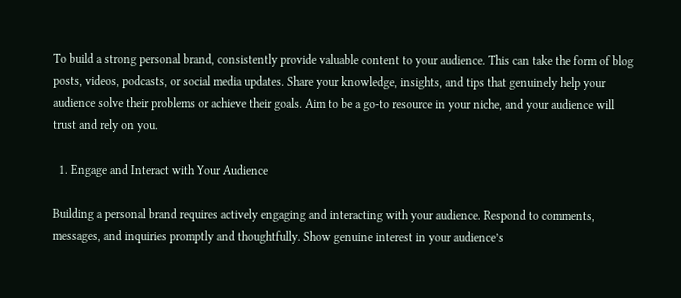To build a strong personal brand, consistently provide valuable content to your audience. This can take the form of blog posts, videos, podcasts, or social media updates. Share your knowledge, insights, and tips that genuinely help your audience solve their problems or achieve their goals. Aim to be a go-to resource in your niche, and your audience will trust and rely on you.

  1. Engage and Interact with Your Audience

Building a personal brand requires actively engaging and interacting with your audience. Respond to comments, messages, and inquiries promptly and thoughtfully. Show genuine interest in your audience’s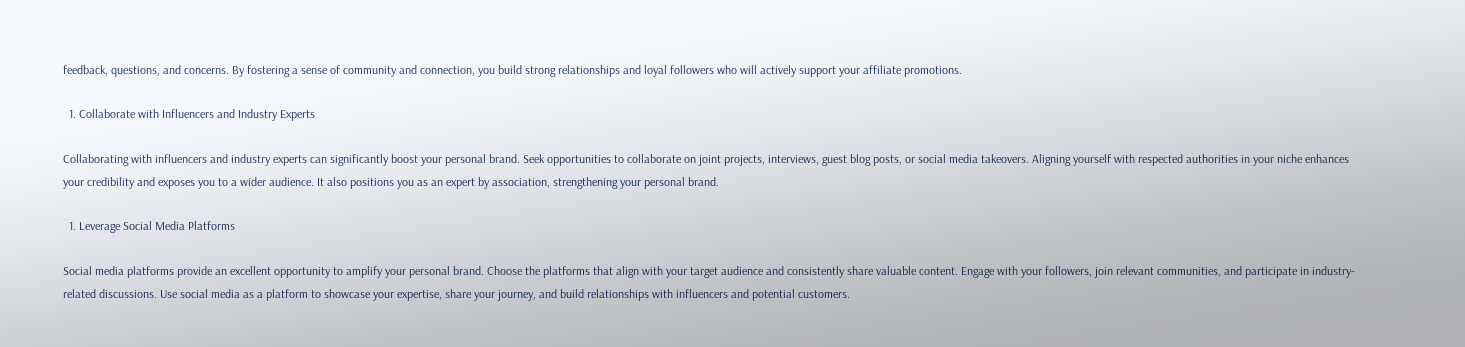feedback, questions, and concerns. By fostering a sense of community and connection, you build strong relationships and loyal followers who will actively support your affiliate promotions.

  1. Collaborate with Influencers and Industry Experts

Collaborating with influencers and industry experts can significantly boost your personal brand. Seek opportunities to collaborate on joint projects, interviews, guest blog posts, or social media takeovers. Aligning yourself with respected authorities in your niche enhances your credibility and exposes you to a wider audience. It also positions you as an expert by association, strengthening your personal brand.

  1. Leverage Social Media Platforms

Social media platforms provide an excellent opportunity to amplify your personal brand. Choose the platforms that align with your target audience and consistently share valuable content. Engage with your followers, join relevant communities, and participate in industry-related discussions. Use social media as a platform to showcase your expertise, share your journey, and build relationships with influencers and potential customers.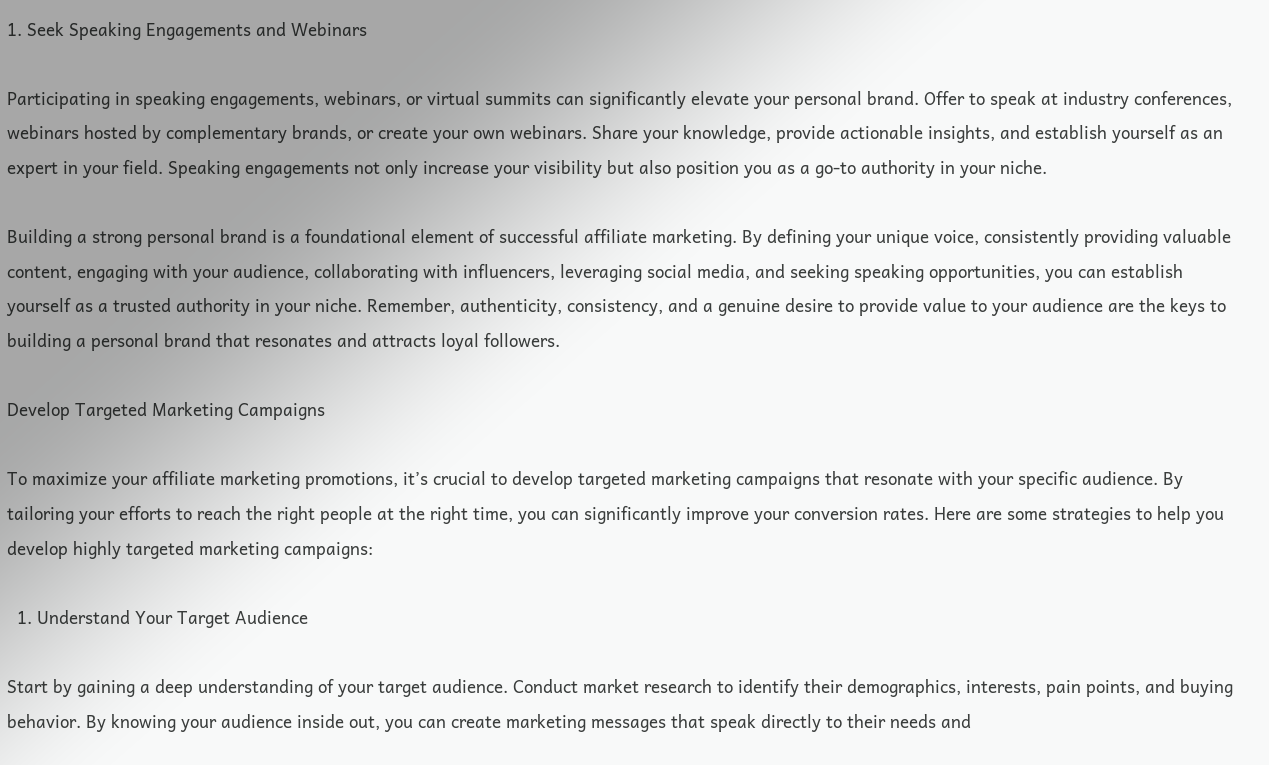1. Seek Speaking Engagements and Webinars

Participating in speaking engagements, webinars, or virtual summits can significantly elevate your personal brand. Offer to speak at industry conferences, webinars hosted by complementary brands, or create your own webinars. Share your knowledge, provide actionable insights, and establish yourself as an expert in your field. Speaking engagements not only increase your visibility but also position you as a go-to authority in your niche.

Building a strong personal brand is a foundational element of successful affiliate marketing. By defining your unique voice, consistently providing valuable content, engaging with your audience, collaborating with influencers, leveraging social media, and seeking speaking opportunities, you can establish yourself as a trusted authority in your niche. Remember, authenticity, consistency, and a genuine desire to provide value to your audience are the keys to building a personal brand that resonates and attracts loyal followers.

Develop Targeted Marketing Campaigns

To maximize your affiliate marketing promotions, it’s crucial to develop targeted marketing campaigns that resonate with your specific audience. By tailoring your efforts to reach the right people at the right time, you can significantly improve your conversion rates. Here are some strategies to help you develop highly targeted marketing campaigns:

  1. Understand Your Target Audience

Start by gaining a deep understanding of your target audience. Conduct market research to identify their demographics, interests, pain points, and buying behavior. By knowing your audience inside out, you can create marketing messages that speak directly to their needs and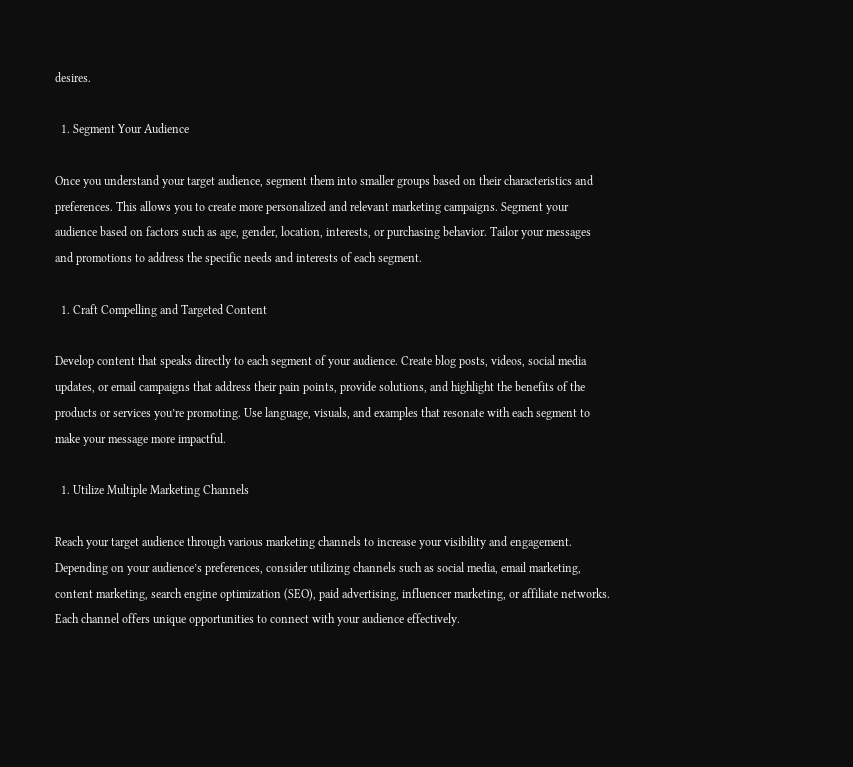desires.

  1. Segment Your Audience

Once you understand your target audience, segment them into smaller groups based on their characteristics and preferences. This allows you to create more personalized and relevant marketing campaigns. Segment your audience based on factors such as age, gender, location, interests, or purchasing behavior. Tailor your messages and promotions to address the specific needs and interests of each segment.

  1. Craft Compelling and Targeted Content

Develop content that speaks directly to each segment of your audience. Create blog posts, videos, social media updates, or email campaigns that address their pain points, provide solutions, and highlight the benefits of the products or services you’re promoting. Use language, visuals, and examples that resonate with each segment to make your message more impactful.

  1. Utilize Multiple Marketing Channels

Reach your target audience through various marketing channels to increase your visibility and engagement. Depending on your audience’s preferences, consider utilizing channels such as social media, email marketing, content marketing, search engine optimization (SEO), paid advertising, influencer marketing, or affiliate networks. Each channel offers unique opportunities to connect with your audience effectively.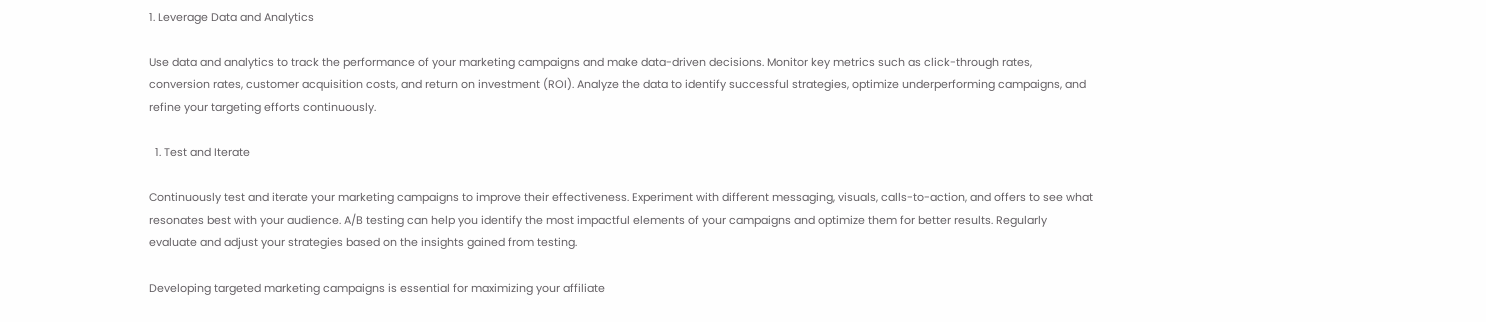1. Leverage Data and Analytics

Use data and analytics to track the performance of your marketing campaigns and make data-driven decisions. Monitor key metrics such as click-through rates, conversion rates, customer acquisition costs, and return on investment (ROI). Analyze the data to identify successful strategies, optimize underperforming campaigns, and refine your targeting efforts continuously.

  1. Test and Iterate

Continuously test and iterate your marketing campaigns to improve their effectiveness. Experiment with different messaging, visuals, calls-to-action, and offers to see what resonates best with your audience. A/B testing can help you identify the most impactful elements of your campaigns and optimize them for better results. Regularly evaluate and adjust your strategies based on the insights gained from testing.

Developing targeted marketing campaigns is essential for maximizing your affiliate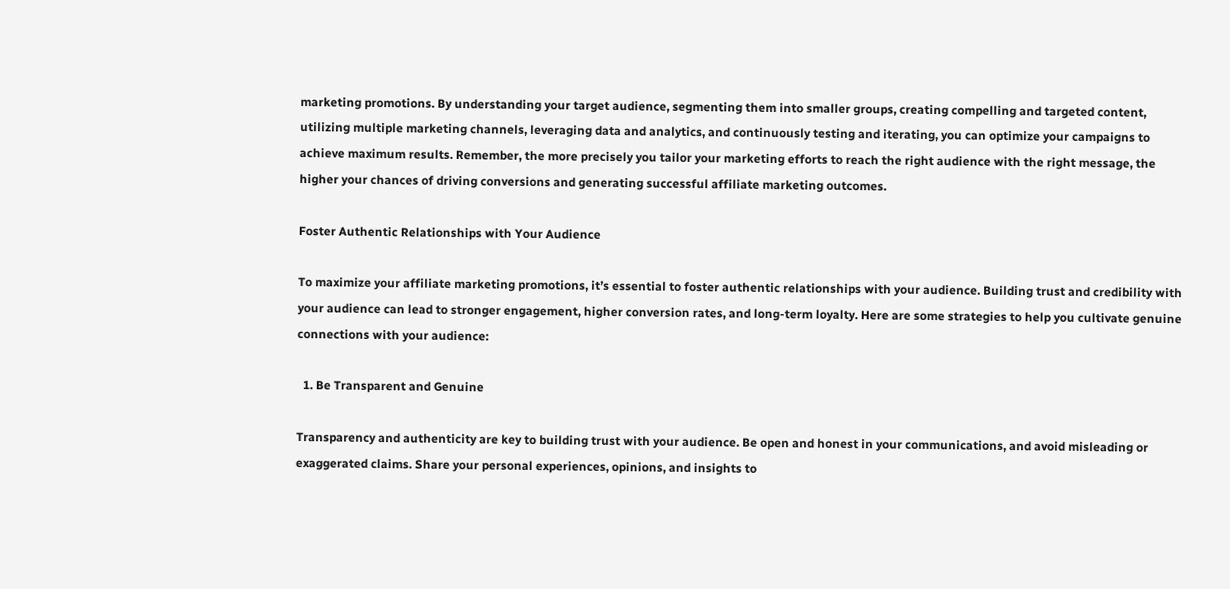marketing promotions. By understanding your target audience, segmenting them into smaller groups, creating compelling and targeted content, utilizing multiple marketing channels, leveraging data and analytics, and continuously testing and iterating, you can optimize your campaigns to achieve maximum results. Remember, the more precisely you tailor your marketing efforts to reach the right audience with the right message, the higher your chances of driving conversions and generating successful affiliate marketing outcomes.

Foster Authentic Relationships with Your Audience

To maximize your affiliate marketing promotions, it’s essential to foster authentic relationships with your audience. Building trust and credibility with your audience can lead to stronger engagement, higher conversion rates, and long-term loyalty. Here are some strategies to help you cultivate genuine connections with your audience:

  1. Be Transparent and Genuine

Transparency and authenticity are key to building trust with your audience. Be open and honest in your communications, and avoid misleading or exaggerated claims. Share your personal experiences, opinions, and insights to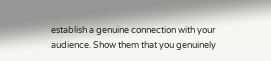establish a genuine connection with your audience. Show them that you genuinely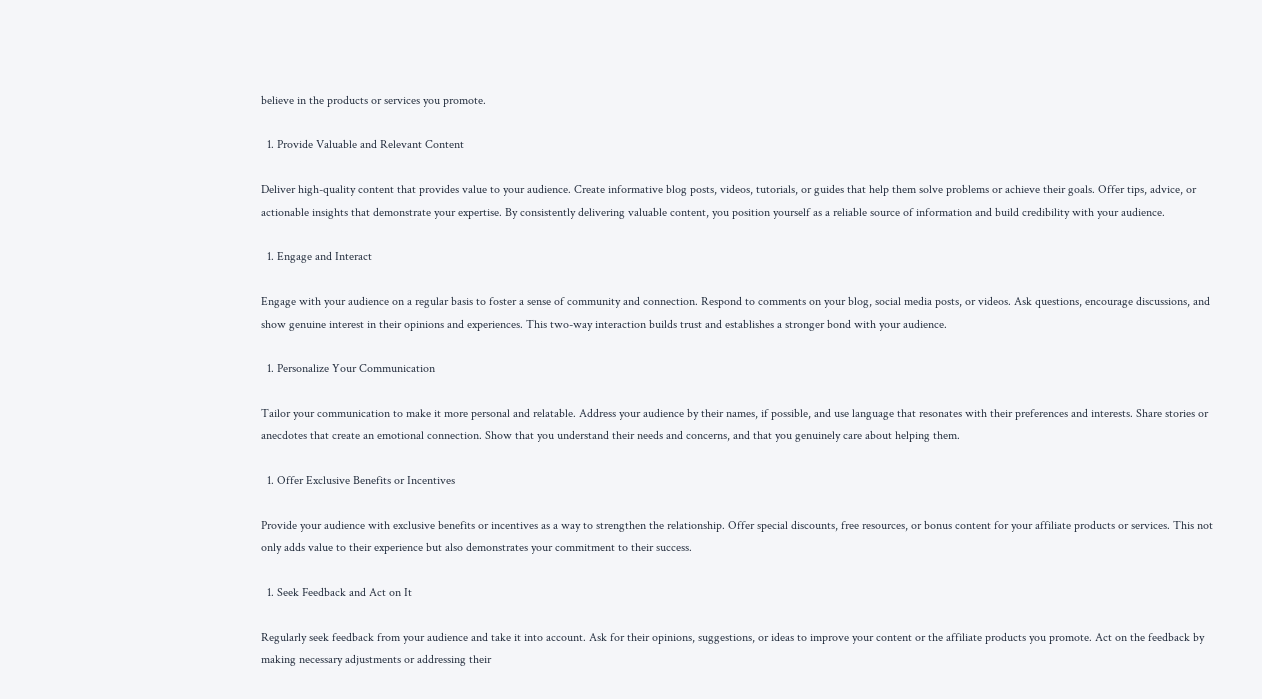believe in the products or services you promote.

  1. Provide Valuable and Relevant Content

Deliver high-quality content that provides value to your audience. Create informative blog posts, videos, tutorials, or guides that help them solve problems or achieve their goals. Offer tips, advice, or actionable insights that demonstrate your expertise. By consistently delivering valuable content, you position yourself as a reliable source of information and build credibility with your audience.

  1. Engage and Interact

Engage with your audience on a regular basis to foster a sense of community and connection. Respond to comments on your blog, social media posts, or videos. Ask questions, encourage discussions, and show genuine interest in their opinions and experiences. This two-way interaction builds trust and establishes a stronger bond with your audience.

  1. Personalize Your Communication

Tailor your communication to make it more personal and relatable. Address your audience by their names, if possible, and use language that resonates with their preferences and interests. Share stories or anecdotes that create an emotional connection. Show that you understand their needs and concerns, and that you genuinely care about helping them.

  1. Offer Exclusive Benefits or Incentives

Provide your audience with exclusive benefits or incentives as a way to strengthen the relationship. Offer special discounts, free resources, or bonus content for your affiliate products or services. This not only adds value to their experience but also demonstrates your commitment to their success.

  1. Seek Feedback and Act on It

Regularly seek feedback from your audience and take it into account. Ask for their opinions, suggestions, or ideas to improve your content or the affiliate products you promote. Act on the feedback by making necessary adjustments or addressing their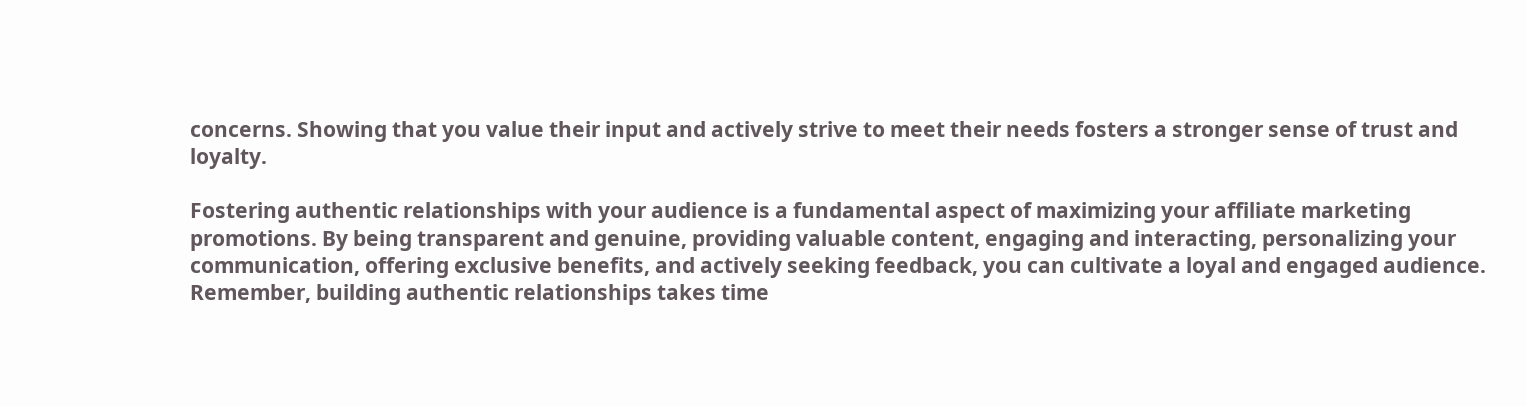concerns. Showing that you value their input and actively strive to meet their needs fosters a stronger sense of trust and loyalty.

Fostering authentic relationships with your audience is a fundamental aspect of maximizing your affiliate marketing promotions. By being transparent and genuine, providing valuable content, engaging and interacting, personalizing your communication, offering exclusive benefits, and actively seeking feedback, you can cultivate a loyal and engaged audience. Remember, building authentic relationships takes time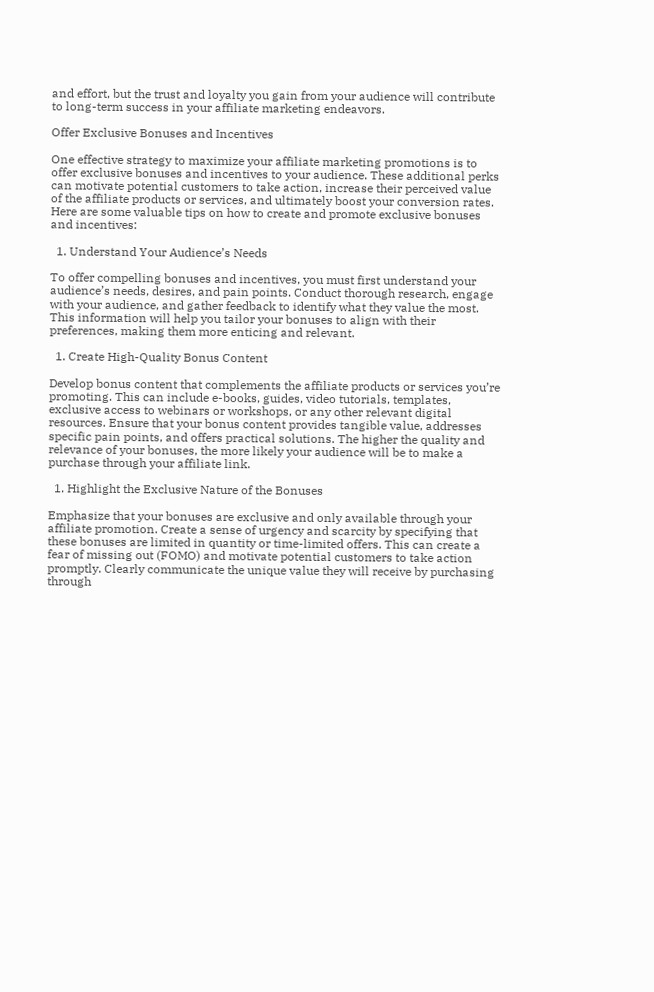and effort, but the trust and loyalty you gain from your audience will contribute to long-term success in your affiliate marketing endeavors.

Offer Exclusive Bonuses and Incentives

One effective strategy to maximize your affiliate marketing promotions is to offer exclusive bonuses and incentives to your audience. These additional perks can motivate potential customers to take action, increase their perceived value of the affiliate products or services, and ultimately boost your conversion rates. Here are some valuable tips on how to create and promote exclusive bonuses and incentives:

  1. Understand Your Audience’s Needs

To offer compelling bonuses and incentives, you must first understand your audience’s needs, desires, and pain points. Conduct thorough research, engage with your audience, and gather feedback to identify what they value the most. This information will help you tailor your bonuses to align with their preferences, making them more enticing and relevant.

  1. Create High-Quality Bonus Content

Develop bonus content that complements the affiliate products or services you’re promoting. This can include e-books, guides, video tutorials, templates, exclusive access to webinars or workshops, or any other relevant digital resources. Ensure that your bonus content provides tangible value, addresses specific pain points, and offers practical solutions. The higher the quality and relevance of your bonuses, the more likely your audience will be to make a purchase through your affiliate link.

  1. Highlight the Exclusive Nature of the Bonuses

Emphasize that your bonuses are exclusive and only available through your affiliate promotion. Create a sense of urgency and scarcity by specifying that these bonuses are limited in quantity or time-limited offers. This can create a fear of missing out (FOMO) and motivate potential customers to take action promptly. Clearly communicate the unique value they will receive by purchasing through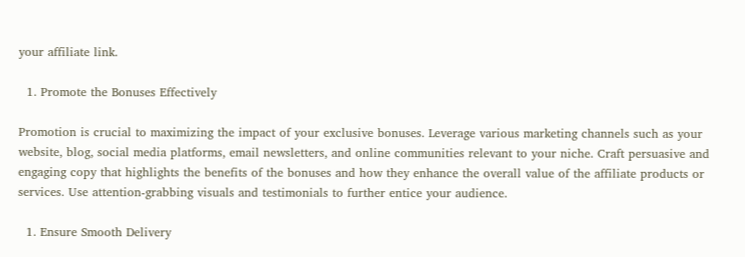your affiliate link.

  1. Promote the Bonuses Effectively

Promotion is crucial to maximizing the impact of your exclusive bonuses. Leverage various marketing channels such as your website, blog, social media platforms, email newsletters, and online communities relevant to your niche. Craft persuasive and engaging copy that highlights the benefits of the bonuses and how they enhance the overall value of the affiliate products or services. Use attention-grabbing visuals and testimonials to further entice your audience.

  1. Ensure Smooth Delivery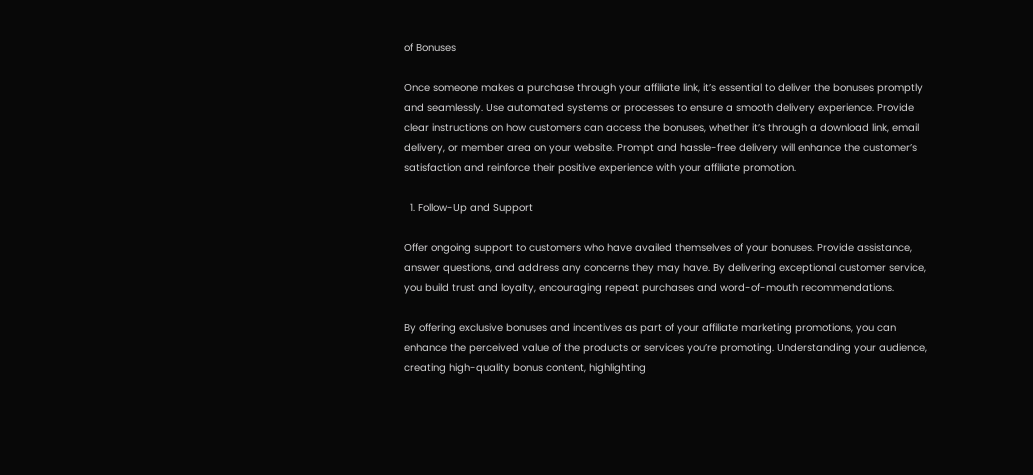of Bonuses

Once someone makes a purchase through your affiliate link, it’s essential to deliver the bonuses promptly and seamlessly. Use automated systems or processes to ensure a smooth delivery experience. Provide clear instructions on how customers can access the bonuses, whether it’s through a download link, email delivery, or member area on your website. Prompt and hassle-free delivery will enhance the customer’s satisfaction and reinforce their positive experience with your affiliate promotion.

  1. Follow-Up and Support

Offer ongoing support to customers who have availed themselves of your bonuses. Provide assistance, answer questions, and address any concerns they may have. By delivering exceptional customer service, you build trust and loyalty, encouraging repeat purchases and word-of-mouth recommendations.

By offering exclusive bonuses and incentives as part of your affiliate marketing promotions, you can enhance the perceived value of the products or services you’re promoting. Understanding your audience, creating high-quality bonus content, highlighting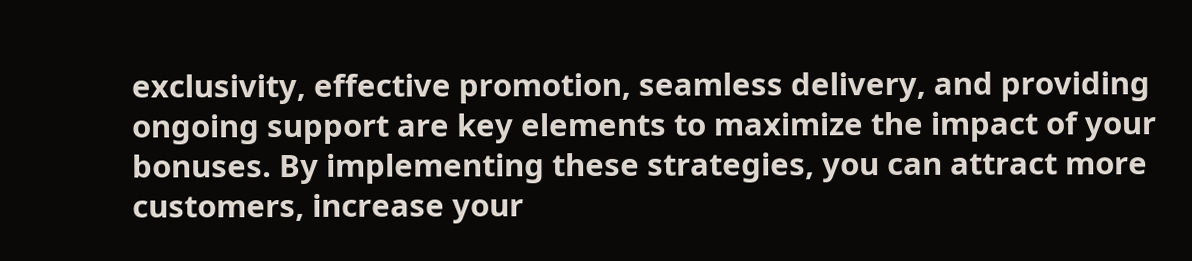exclusivity, effective promotion, seamless delivery, and providing ongoing support are key elements to maximize the impact of your bonuses. By implementing these strategies, you can attract more customers, increase your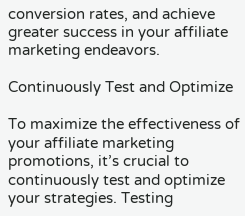conversion rates, and achieve greater success in your affiliate marketing endeavors.

Continuously Test and Optimize

To maximize the effectiveness of your affiliate marketing promotions, it’s crucial to continuously test and optimize your strategies. Testing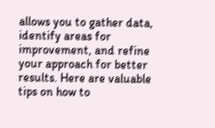allows you to gather data, identify areas for improvement, and refine your approach for better results. Here are valuable tips on how to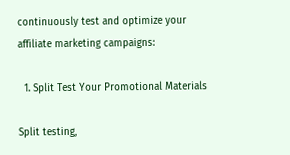continuously test and optimize your affiliate marketing campaigns:

  1. Split Test Your Promotional Materials

Split testing,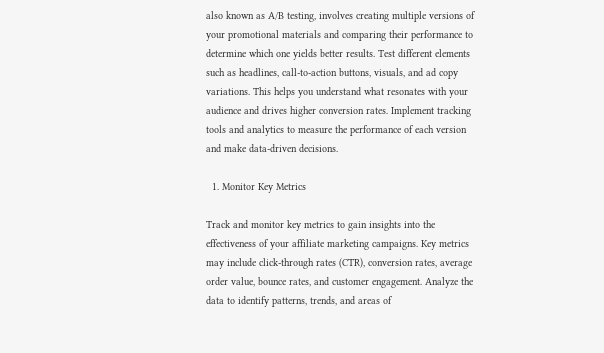also known as A/B testing, involves creating multiple versions of your promotional materials and comparing their performance to determine which one yields better results. Test different elements such as headlines, call-to-action buttons, visuals, and ad copy variations. This helps you understand what resonates with your audience and drives higher conversion rates. Implement tracking tools and analytics to measure the performance of each version and make data-driven decisions.

  1. Monitor Key Metrics

Track and monitor key metrics to gain insights into the effectiveness of your affiliate marketing campaigns. Key metrics may include click-through rates (CTR), conversion rates, average order value, bounce rates, and customer engagement. Analyze the data to identify patterns, trends, and areas of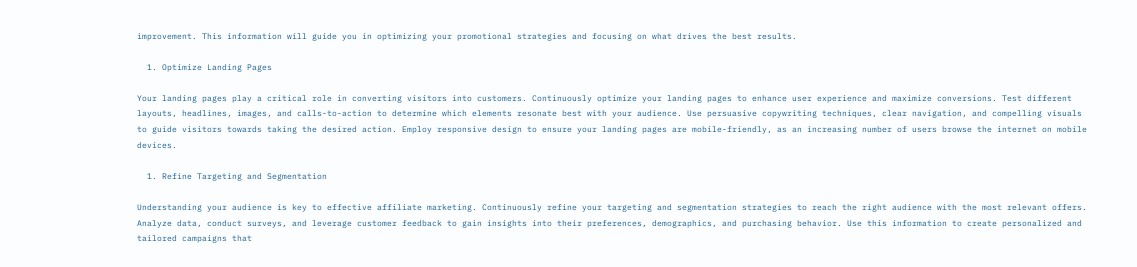improvement. This information will guide you in optimizing your promotional strategies and focusing on what drives the best results.

  1. Optimize Landing Pages

Your landing pages play a critical role in converting visitors into customers. Continuously optimize your landing pages to enhance user experience and maximize conversions. Test different layouts, headlines, images, and calls-to-action to determine which elements resonate best with your audience. Use persuasive copywriting techniques, clear navigation, and compelling visuals to guide visitors towards taking the desired action. Employ responsive design to ensure your landing pages are mobile-friendly, as an increasing number of users browse the internet on mobile devices.

  1. Refine Targeting and Segmentation

Understanding your audience is key to effective affiliate marketing. Continuously refine your targeting and segmentation strategies to reach the right audience with the most relevant offers. Analyze data, conduct surveys, and leverage customer feedback to gain insights into their preferences, demographics, and purchasing behavior. Use this information to create personalized and tailored campaigns that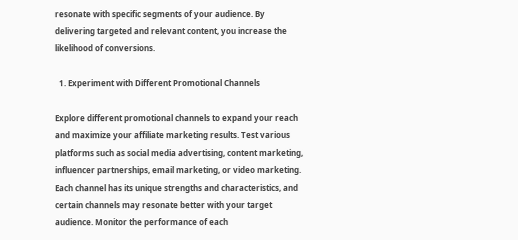resonate with specific segments of your audience. By delivering targeted and relevant content, you increase the likelihood of conversions.

  1. Experiment with Different Promotional Channels

Explore different promotional channels to expand your reach and maximize your affiliate marketing results. Test various platforms such as social media advertising, content marketing, influencer partnerships, email marketing, or video marketing. Each channel has its unique strengths and characteristics, and certain channels may resonate better with your target audience. Monitor the performance of each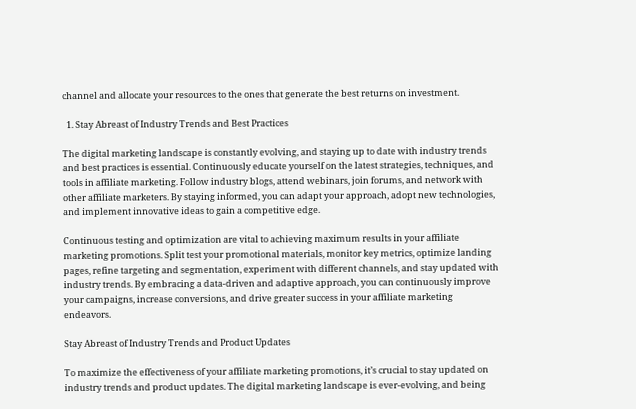channel and allocate your resources to the ones that generate the best returns on investment.

  1. Stay Abreast of Industry Trends and Best Practices

The digital marketing landscape is constantly evolving, and staying up to date with industry trends and best practices is essential. Continuously educate yourself on the latest strategies, techniques, and tools in affiliate marketing. Follow industry blogs, attend webinars, join forums, and network with other affiliate marketers. By staying informed, you can adapt your approach, adopt new technologies, and implement innovative ideas to gain a competitive edge.

Continuous testing and optimization are vital to achieving maximum results in your affiliate marketing promotions. Split test your promotional materials, monitor key metrics, optimize landing pages, refine targeting and segmentation, experiment with different channels, and stay updated with industry trends. By embracing a data-driven and adaptive approach, you can continuously improve your campaigns, increase conversions, and drive greater success in your affiliate marketing endeavors.

Stay Abreast of Industry Trends and Product Updates

To maximize the effectiveness of your affiliate marketing promotions, it’s crucial to stay updated on industry trends and product updates. The digital marketing landscape is ever-evolving, and being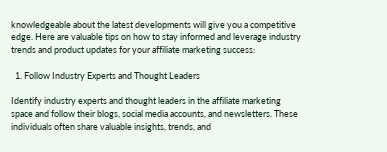knowledgeable about the latest developments will give you a competitive edge. Here are valuable tips on how to stay informed and leverage industry trends and product updates for your affiliate marketing success:

  1. Follow Industry Experts and Thought Leaders

Identify industry experts and thought leaders in the affiliate marketing space and follow their blogs, social media accounts, and newsletters. These individuals often share valuable insights, trends, and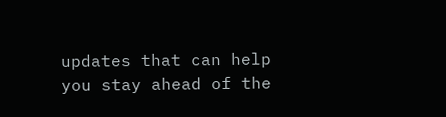updates that can help you stay ahead of the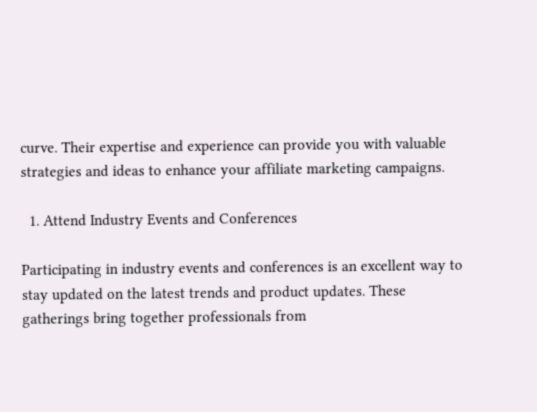curve. Their expertise and experience can provide you with valuable strategies and ideas to enhance your affiliate marketing campaigns.

  1. Attend Industry Events and Conferences

Participating in industry events and conferences is an excellent way to stay updated on the latest trends and product updates. These gatherings bring together professionals from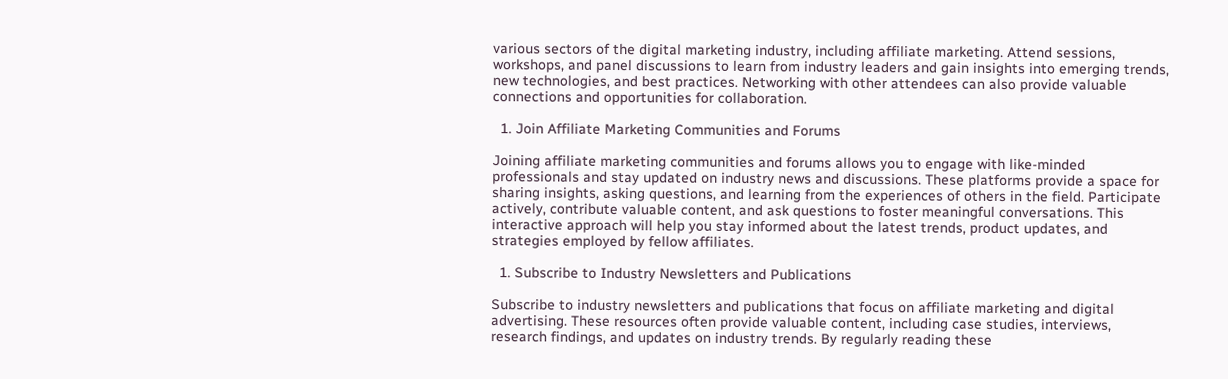various sectors of the digital marketing industry, including affiliate marketing. Attend sessions, workshops, and panel discussions to learn from industry leaders and gain insights into emerging trends, new technologies, and best practices. Networking with other attendees can also provide valuable connections and opportunities for collaboration.

  1. Join Affiliate Marketing Communities and Forums

Joining affiliate marketing communities and forums allows you to engage with like-minded professionals and stay updated on industry news and discussions. These platforms provide a space for sharing insights, asking questions, and learning from the experiences of others in the field. Participate actively, contribute valuable content, and ask questions to foster meaningful conversations. This interactive approach will help you stay informed about the latest trends, product updates, and strategies employed by fellow affiliates.

  1. Subscribe to Industry Newsletters and Publications

Subscribe to industry newsletters and publications that focus on affiliate marketing and digital advertising. These resources often provide valuable content, including case studies, interviews, research findings, and updates on industry trends. By regularly reading these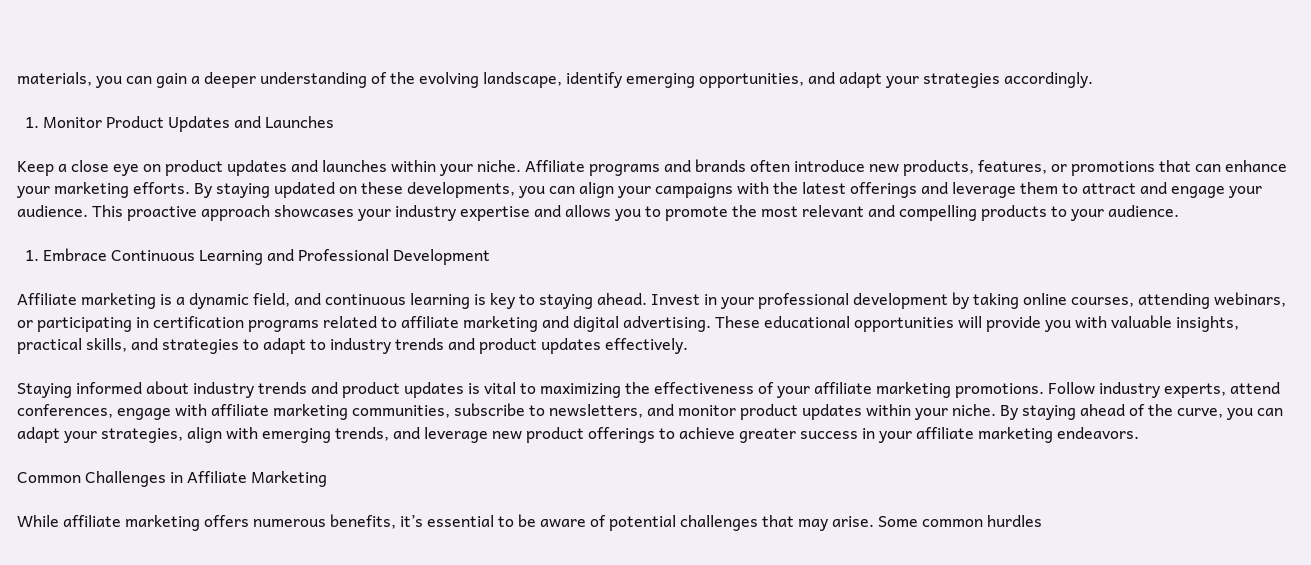materials, you can gain a deeper understanding of the evolving landscape, identify emerging opportunities, and adapt your strategies accordingly.

  1. Monitor Product Updates and Launches

Keep a close eye on product updates and launches within your niche. Affiliate programs and brands often introduce new products, features, or promotions that can enhance your marketing efforts. By staying updated on these developments, you can align your campaigns with the latest offerings and leverage them to attract and engage your audience. This proactive approach showcases your industry expertise and allows you to promote the most relevant and compelling products to your audience.

  1. Embrace Continuous Learning and Professional Development

Affiliate marketing is a dynamic field, and continuous learning is key to staying ahead. Invest in your professional development by taking online courses, attending webinars, or participating in certification programs related to affiliate marketing and digital advertising. These educational opportunities will provide you with valuable insights, practical skills, and strategies to adapt to industry trends and product updates effectively.

Staying informed about industry trends and product updates is vital to maximizing the effectiveness of your affiliate marketing promotions. Follow industry experts, attend conferences, engage with affiliate marketing communities, subscribe to newsletters, and monitor product updates within your niche. By staying ahead of the curve, you can adapt your strategies, align with emerging trends, and leverage new product offerings to achieve greater success in your affiliate marketing endeavors.

Common Challenges in Affiliate Marketing

While affiliate marketing offers numerous benefits, it’s essential to be aware of potential challenges that may arise. Some common hurdles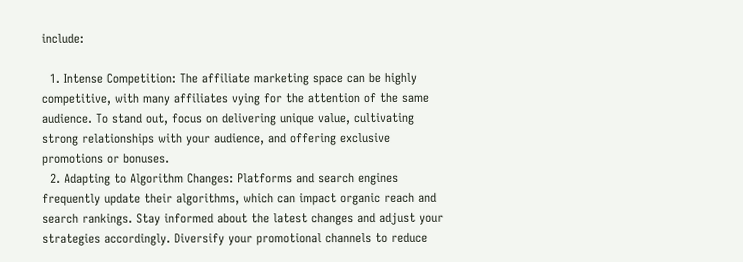include:

  1. Intense Competition: The affiliate marketing space can be highly competitive, with many affiliates vying for the attention of the same audience. To stand out, focus on delivering unique value, cultivating strong relationships with your audience, and offering exclusive promotions or bonuses.
  2. Adapting to Algorithm Changes: Platforms and search engines frequently update their algorithms, which can impact organic reach and search rankings. Stay informed about the latest changes and adjust your strategies accordingly. Diversify your promotional channels to reduce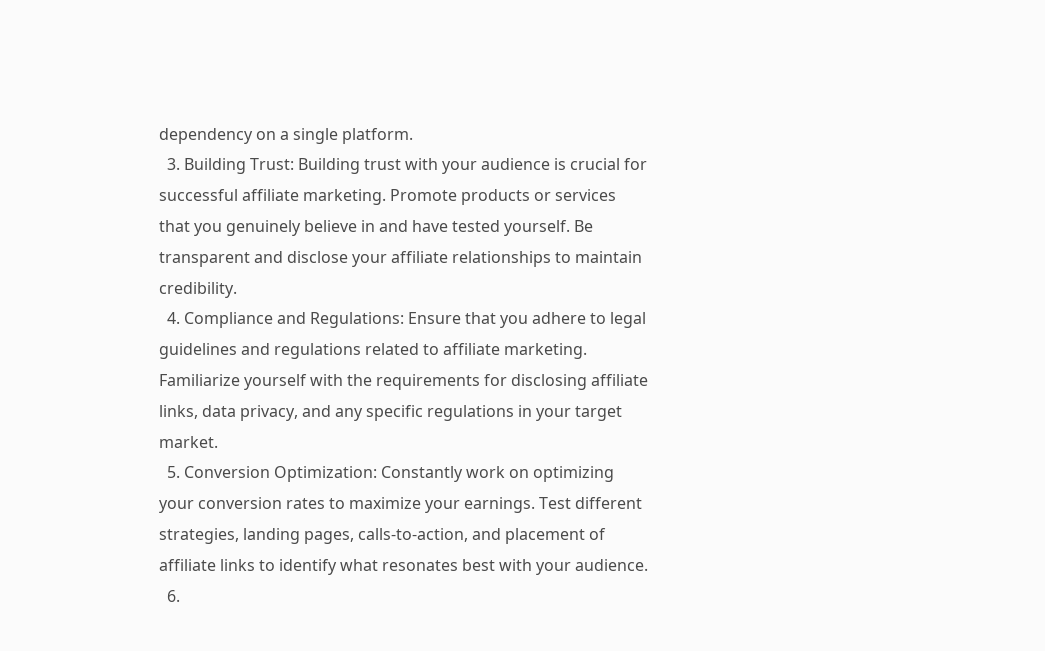dependency on a single platform.
  3. Building Trust: Building trust with your audience is crucial for successful affiliate marketing. Promote products or services that you genuinely believe in and have tested yourself. Be transparent and disclose your affiliate relationships to maintain credibility.
  4. Compliance and Regulations: Ensure that you adhere to legal guidelines and regulations related to affiliate marketing. Familiarize yourself with the requirements for disclosing affiliate links, data privacy, and any specific regulations in your target market.
  5. Conversion Optimization: Constantly work on optimizing your conversion rates to maximize your earnings. Test different strategies, landing pages, calls-to-action, and placement of affiliate links to identify what resonates best with your audience.
  6.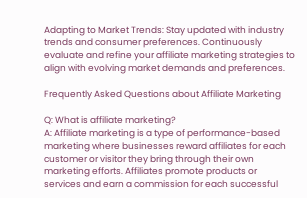Adapting to Market Trends: Stay updated with industry trends and consumer preferences. Continuously evaluate and refine your affiliate marketing strategies to align with evolving market demands and preferences.

Frequently Asked Questions about Affiliate Marketing

Q: What is affiliate marketing?
A: Affiliate marketing is a type of performance-based marketing where businesses reward affiliates for each customer or visitor they bring through their own marketing efforts. Affiliates promote products or services and earn a commission for each successful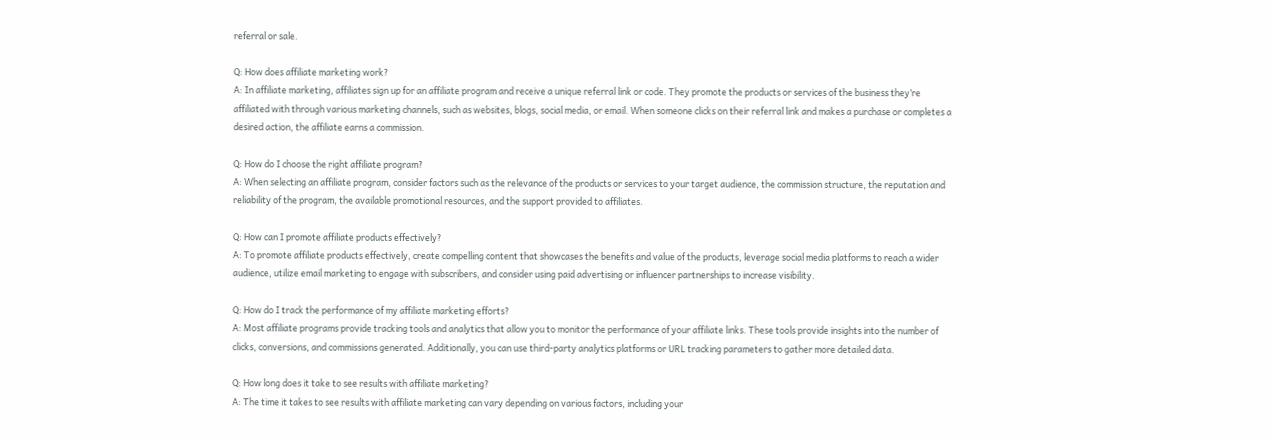referral or sale.

Q: How does affiliate marketing work?
A: In affiliate marketing, affiliates sign up for an affiliate program and receive a unique referral link or code. They promote the products or services of the business they’re affiliated with through various marketing channels, such as websites, blogs, social media, or email. When someone clicks on their referral link and makes a purchase or completes a desired action, the affiliate earns a commission.

Q: How do I choose the right affiliate program?
A: When selecting an affiliate program, consider factors such as the relevance of the products or services to your target audience, the commission structure, the reputation and reliability of the program, the available promotional resources, and the support provided to affiliates.

Q: How can I promote affiliate products effectively?
A: To promote affiliate products effectively, create compelling content that showcases the benefits and value of the products, leverage social media platforms to reach a wider audience, utilize email marketing to engage with subscribers, and consider using paid advertising or influencer partnerships to increase visibility.

Q: How do I track the performance of my affiliate marketing efforts?
A: Most affiliate programs provide tracking tools and analytics that allow you to monitor the performance of your affiliate links. These tools provide insights into the number of clicks, conversions, and commissions generated. Additionally, you can use third-party analytics platforms or URL tracking parameters to gather more detailed data.

Q: How long does it take to see results with affiliate marketing?
A: The time it takes to see results with affiliate marketing can vary depending on various factors, including your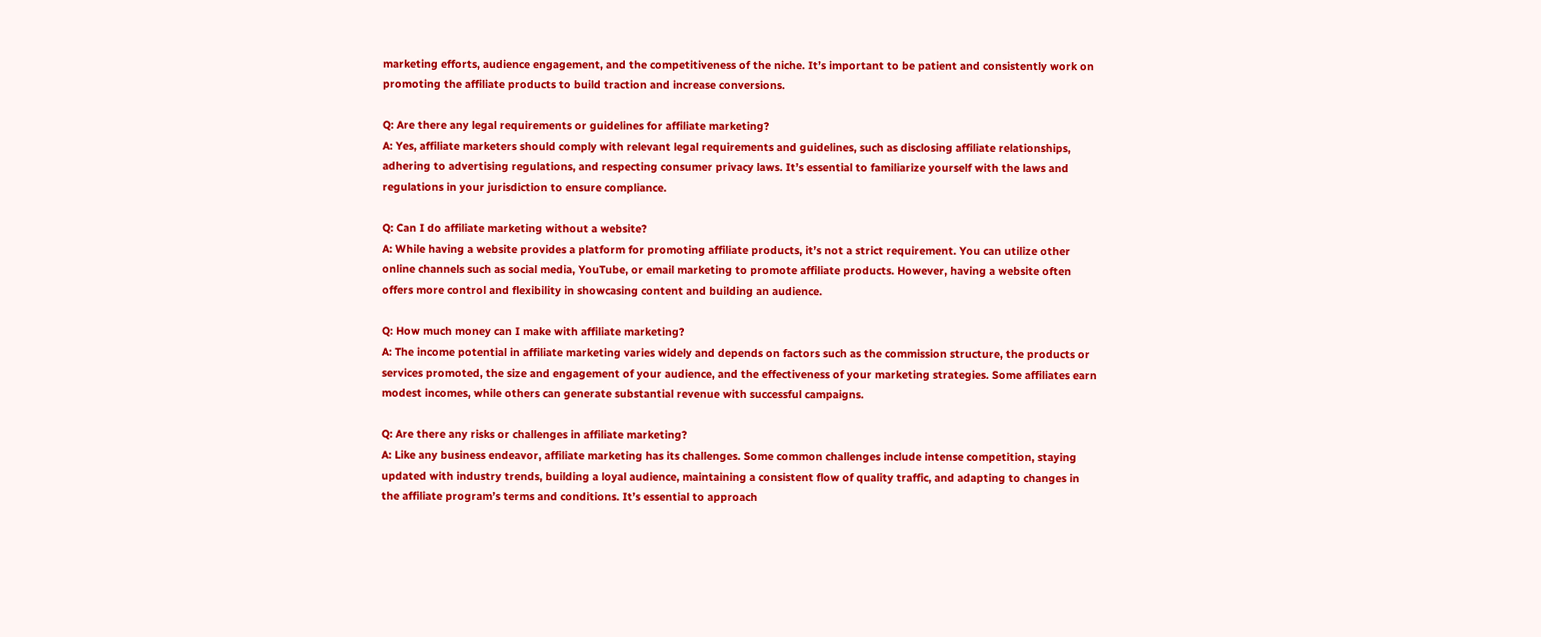marketing efforts, audience engagement, and the competitiveness of the niche. It’s important to be patient and consistently work on promoting the affiliate products to build traction and increase conversions.

Q: Are there any legal requirements or guidelines for affiliate marketing?
A: Yes, affiliate marketers should comply with relevant legal requirements and guidelines, such as disclosing affiliate relationships, adhering to advertising regulations, and respecting consumer privacy laws. It’s essential to familiarize yourself with the laws and regulations in your jurisdiction to ensure compliance.

Q: Can I do affiliate marketing without a website?
A: While having a website provides a platform for promoting affiliate products, it’s not a strict requirement. You can utilize other online channels such as social media, YouTube, or email marketing to promote affiliate products. However, having a website often offers more control and flexibility in showcasing content and building an audience.

Q: How much money can I make with affiliate marketing?
A: The income potential in affiliate marketing varies widely and depends on factors such as the commission structure, the products or services promoted, the size and engagement of your audience, and the effectiveness of your marketing strategies. Some affiliates earn modest incomes, while others can generate substantial revenue with successful campaigns.

Q: Are there any risks or challenges in affiliate marketing?
A: Like any business endeavor, affiliate marketing has its challenges. Some common challenges include intense competition, staying updated with industry trends, building a loyal audience, maintaining a consistent flow of quality traffic, and adapting to changes in the affiliate program’s terms and conditions. It’s essential to approach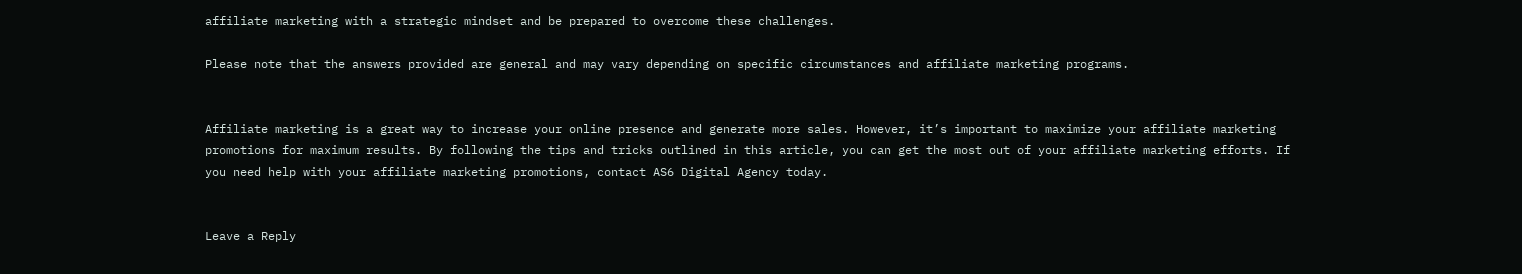affiliate marketing with a strategic mindset and be prepared to overcome these challenges.

Please note that the answers provided are general and may vary depending on specific circumstances and affiliate marketing programs.


Affiliate marketing is a great way to increase your online presence and generate more sales. However, it’s important to maximize your affiliate marketing promotions for maximum results. By following the tips and tricks outlined in this article, you can get the most out of your affiliate marketing efforts. If you need help with your affiliate marketing promotions, contact AS6 Digital Agency today.


Leave a Reply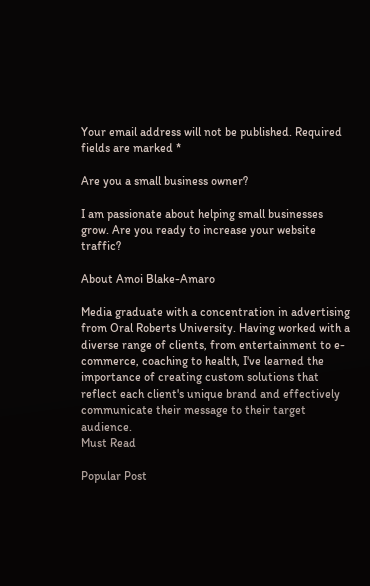Your email address will not be published. Required fields are marked *

Are you a small business owner?

I am passionate about helping small businesses grow. Are you ready to increase your website traffic?

About Amoi Blake-Amaro

Media graduate with a concentration in advertising from Oral Roberts University. Having worked with a diverse range of clients, from entertainment to e-commerce, coaching to health, I've learned the importance of creating custom solutions that reflect each client's unique brand and effectively communicate their message to their target audience.
Must Read

Popular Post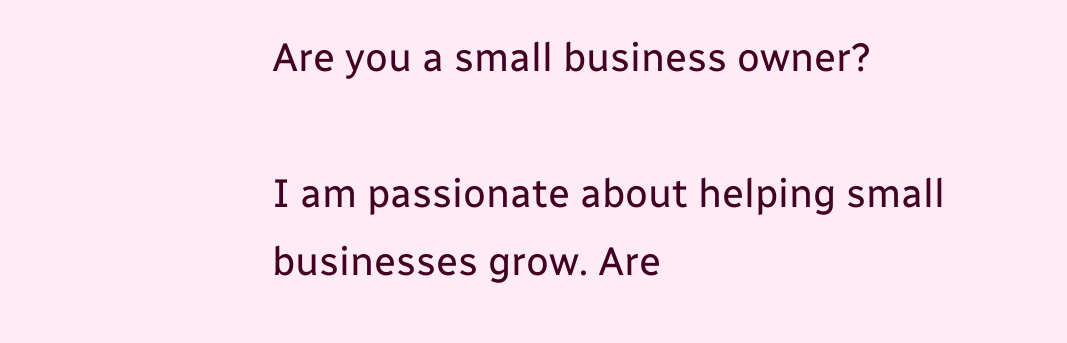Are you a small business owner?

I am passionate about helping small businesses grow. Are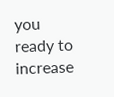you ready to increase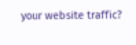your website traffic?